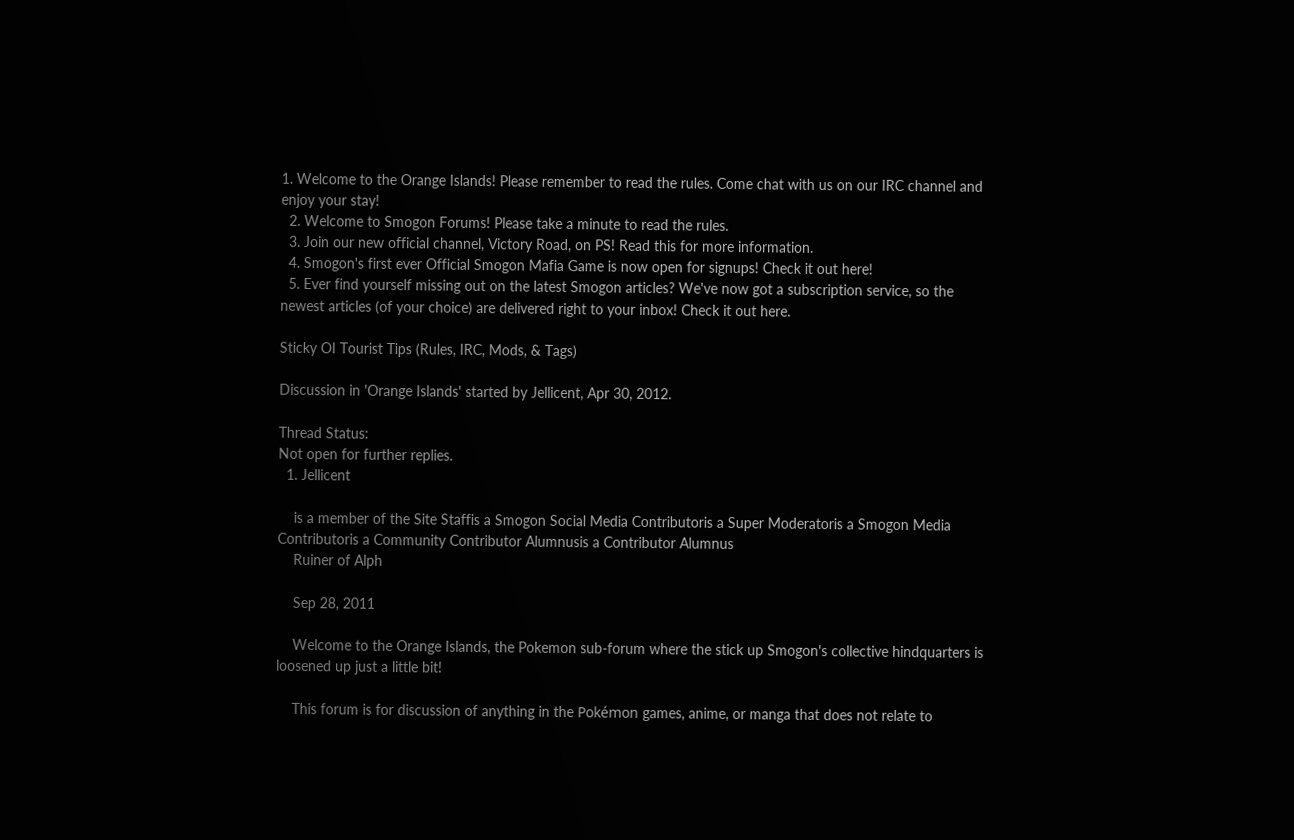1. Welcome to the Orange Islands! Please remember to read the rules. Come chat with us on our IRC channel and enjoy your stay!
  2. Welcome to Smogon Forums! Please take a minute to read the rules.
  3. Join our new official channel, Victory Road, on PS! Read this for more information.
  4. Smogon's first ever Official Smogon Mafia Game is now open for signups! Check it out here!
  5. Ever find yourself missing out on the latest Smogon articles? We've now got a subscription service, so the newest articles (of your choice) are delivered right to your inbox! Check it out here.

Sticky OI Tourist Tips (Rules, IRC, Mods, & Tags)

Discussion in 'Orange Islands' started by Jellicent, Apr 30, 2012.

Thread Status:
Not open for further replies.
  1. Jellicent

    is a member of the Site Staffis a Smogon Social Media Contributoris a Super Moderatoris a Smogon Media Contributoris a Community Contributor Alumnusis a Contributor Alumnus
    Ruiner of Alph

    Sep 28, 2011

    Welcome to the Orange Islands, the Pokemon sub-forum where the stick up Smogon's collective hindquarters is loosened up just a little bit!

    This forum is for discussion of anything in the Pokémon games, anime, or manga that does not relate to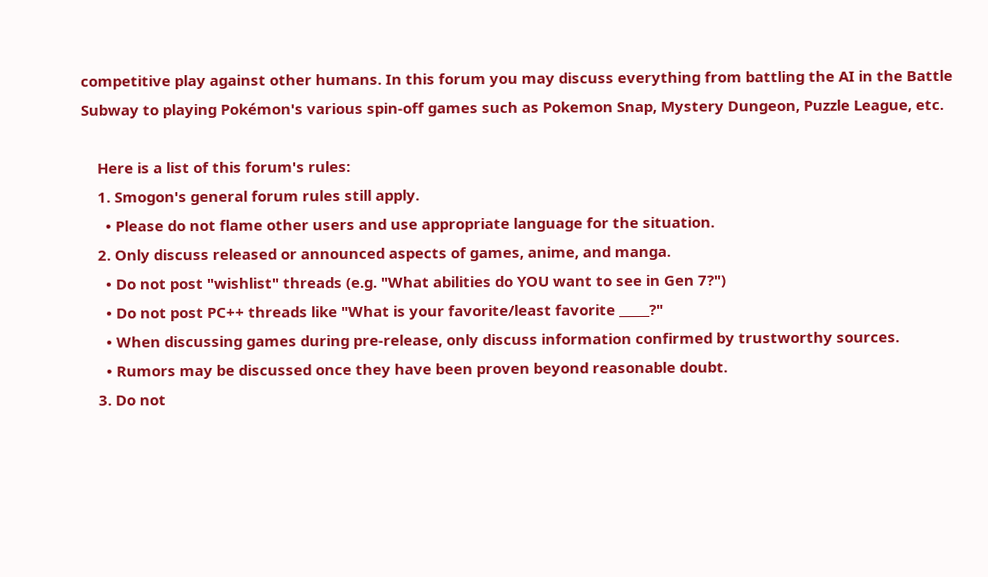competitive play against other humans. In this forum you may discuss everything from battling the AI in the Battle Subway to playing Pokémon's various spin-off games such as Pokemon Snap, Mystery Dungeon, Puzzle League, etc.

    Here is a list of this forum's rules:
    1. Smogon's general forum rules still apply.
      • Please do not flame other users and use appropriate language for the situation.
    2. Only discuss released or announced aspects of games, anime, and manga.
      • Do not post "wishlist" threads (e.g. "What abilities do YOU want to see in Gen 7?")
      • Do not post PC++ threads like "What is your favorite/least favorite _____?"
      • When discussing games during pre-release, only discuss information confirmed by trustworthy sources.
      • Rumors may be discussed once they have been proven beyond reasonable doubt.
    3. Do not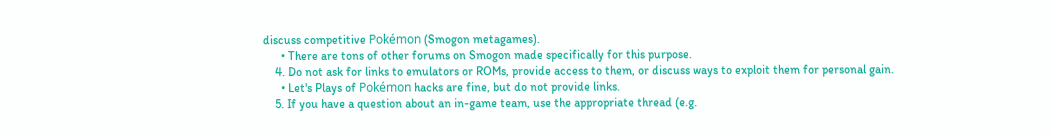discuss competitive Pokémon (Smogon metagames).
      • There are tons of other forums on Smogon made specifically for this purpose.
    4. Do not ask for links to emulators or ROMs, provide access to them, or discuss ways to exploit them for personal gain.
      • Let's Plays of Pokémon hacks are fine, but do not provide links.
    5. If you have a question about an in-game team, use the appropriate thread (e.g.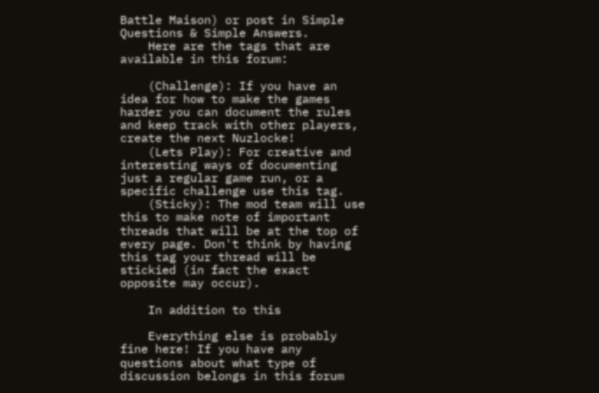Battle Maison) or post in Simple Questions & Simple Answers.
    Here are the tags that are available in this forum:

    (Challenge): If you have an idea for how to make the games harder you can document the rules and keep track with other players, create the next Nuzlocke!
    (Lets Play): For creative and interesting ways of documenting just a regular game run, or a specific challenge use this tag.
    (Sticky): The mod team will use this to make note of important threads that will be at the top of every page. Don't think by having this tag your thread will be stickied (in fact the exact opposite may occur).

    In addition to this

    Everything else is probably fine here! If you have any questions about what type of discussion belongs in this forum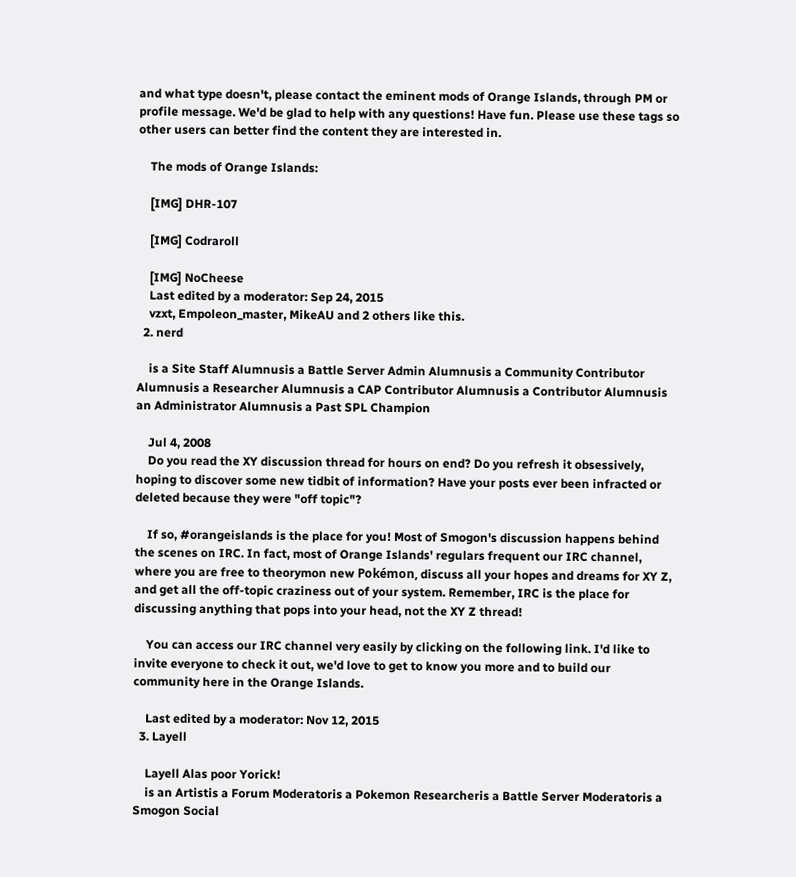and what type doesn't, please contact the eminent mods of Orange Islands, through PM or profile message. We'd be glad to help with any questions! Have fun. Please use these tags so other users can better find the content they are interested in.

    The mods of Orange Islands:

    [IMG] DHR-107

    [IMG] Codraroll

    [IMG] NoCheese
    Last edited by a moderator: Sep 24, 2015
    vzxt, Empoleon_master, MikeAU and 2 others like this.
  2. nerd

    is a Site Staff Alumnusis a Battle Server Admin Alumnusis a Community Contributor Alumnusis a Researcher Alumnusis a CAP Contributor Alumnusis a Contributor Alumnusis an Administrator Alumnusis a Past SPL Champion

    Jul 4, 2008
    Do you read the XY discussion thread for hours on end? Do you refresh it obsessively, hoping to discover some new tidbit of information? Have your posts ever been infracted or deleted because they were "off topic"?

    If so, #orangeislands is the place for you! Most of Smogon's discussion happens behind the scenes on IRC. In fact, most of Orange Islands' regulars frequent our IRC channel, where you are free to theorymon new Pokémon, discuss all your hopes and dreams for XY Z, and get all the off-topic craziness out of your system. Remember, IRC is the place for discussing anything that pops into your head, not the XY Z thread!

    You can access our IRC channel very easily by clicking on the following link. I'd like to invite everyone to check it out, we'd love to get to know you more and to build our community here in the Orange Islands.

    Last edited by a moderator: Nov 12, 2015
  3. Layell

    Layell Alas poor Yorick!
    is an Artistis a Forum Moderatoris a Pokemon Researcheris a Battle Server Moderatoris a Smogon Social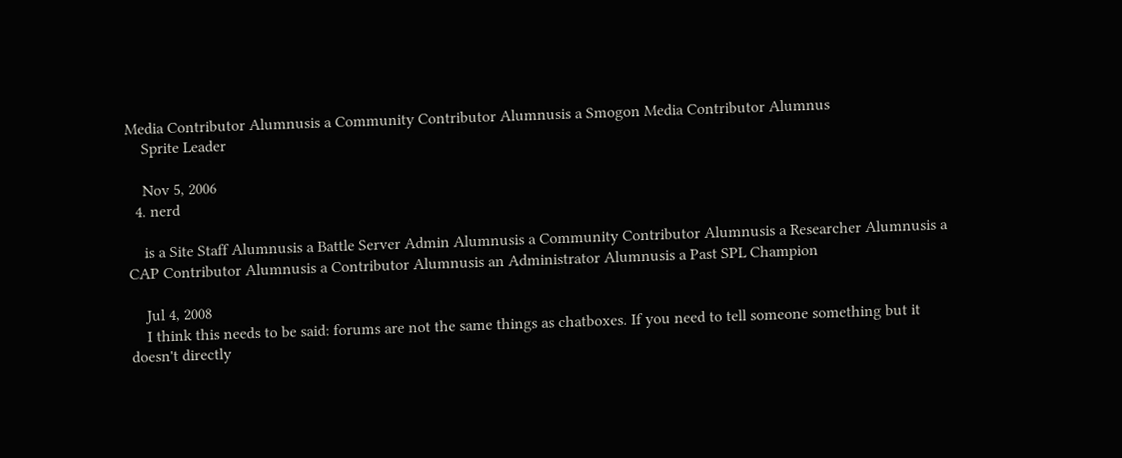Media Contributor Alumnusis a Community Contributor Alumnusis a Smogon Media Contributor Alumnus
    Sprite Leader

    Nov 5, 2006
  4. nerd

    is a Site Staff Alumnusis a Battle Server Admin Alumnusis a Community Contributor Alumnusis a Researcher Alumnusis a CAP Contributor Alumnusis a Contributor Alumnusis an Administrator Alumnusis a Past SPL Champion

    Jul 4, 2008
    I think this needs to be said: forums are not the same things as chatboxes. If you need to tell someone something but it doesn't directly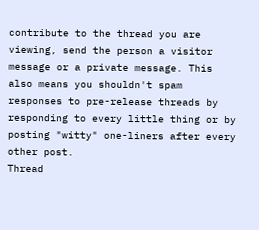contribute to the thread you are viewing, send the person a visitor message or a private message. This also means you shouldn't spam responses to pre-release threads by responding to every little thing or by posting "witty" one-liners after every other post.
Thread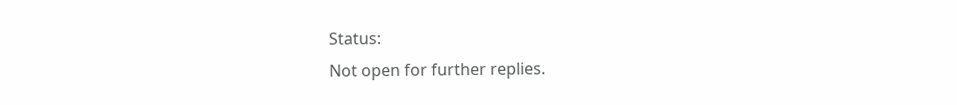Status:
Not open for further replies.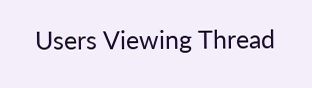Users Viewing Thread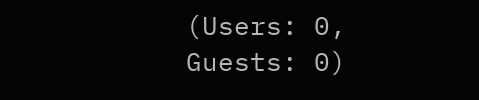(Users: 0, Guests: 0)